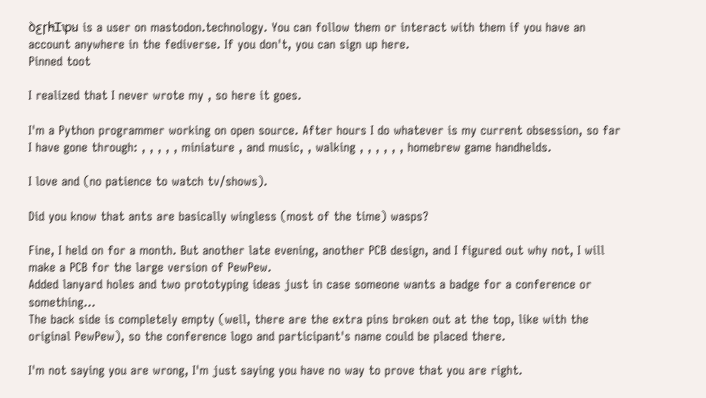ꝺꜫꞅh̵Ɪꝕꞟ is a user on mastodon.technology. You can follow them or interact with them if you have an account anywhere in the fediverse. If you don't, you can sign up here.
Pinned toot

I realized that I never wrote my , so here it goes.

I'm a Python programmer working on open source. After hours I do whatever is my current obsession, so far I have gone through: , , , , , miniature , and music, , walking , , , , , , homebrew game handhelds.

I love and (no patience to watch tv/shows).

Did you know that ants are basically wingless (most of the time) wasps?

Fine, I held on for a month. But another late evening, another PCB design, and I figured out why not, I will make a PCB for the large version of PewPew.
Added lanyard holes and two prototyping ideas just in case someone wants a badge for a conference or something...
The back side is completely empty (well, there are the extra pins broken out at the top, like with the original PewPew), so the conference logo and participant's name could be placed there.

I'm not saying you are wrong, I'm just saying you have no way to prove that you are right.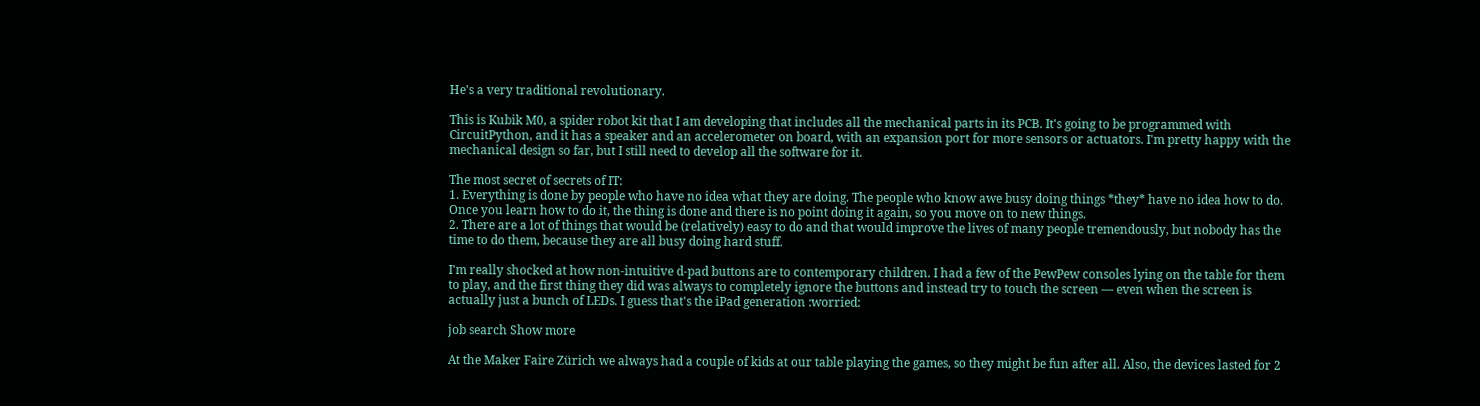He's a very traditional revolutionary.

This is Kubik M0, a spider robot kit that I am developing that includes all the mechanical parts in its PCB. It's going to be programmed with CircuitPython, and it has a speaker and an accelerometer on board, with an expansion port for more sensors or actuators. I'm pretty happy with the mechanical design so far, but I still need to develop all the software for it.

The most secret of secrets of IT:
1. Everything is done by people who have no idea what they are doing. The people who know awe busy doing things *they* have no idea how to do. Once you learn how to do it, the thing is done and there is no point doing it again, so you move on to new things.
2. There are a lot of things that would be (relatively) easy to do and that would improve the lives of many people tremendously, but nobody has the time to do them, because they are all busy doing hard stuff.

I'm really shocked at how non-intuitive d-pad buttons are to contemporary children. I had a few of the PewPew consoles lying on the table for them to play, and the first thing they did was always to completely ignore the buttons and instead try to touch the screen — even when the screen is actually just a bunch of LEDs. I guess that's the iPad generation :worried:

job search Show more

At the Maker Faire Zürich we always had a couple of kids at our table playing the games, so they might be fun after all. Also, the devices lasted for 2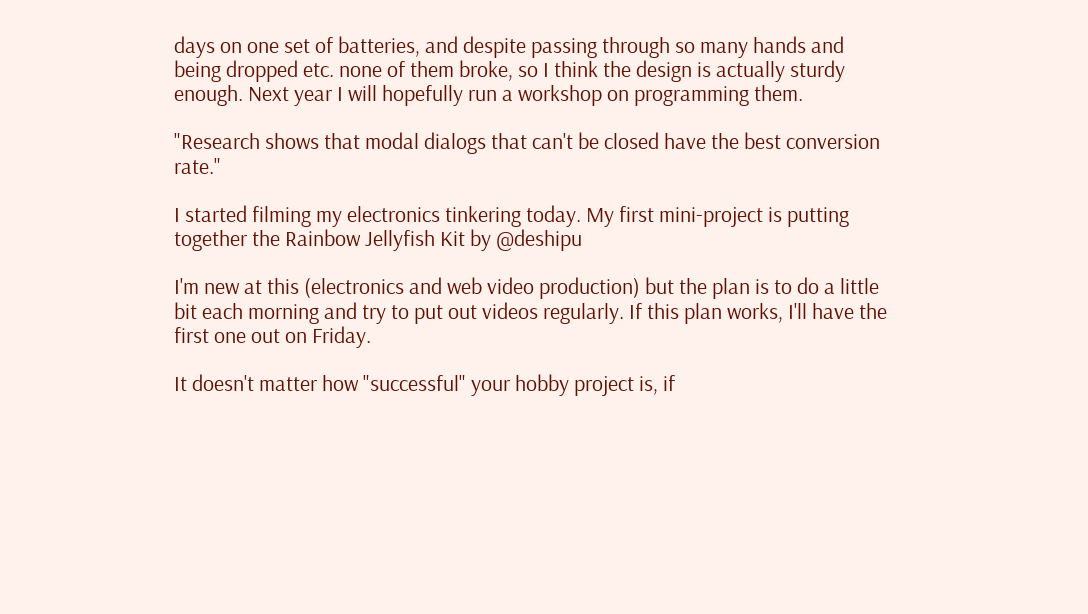days on one set of batteries, and despite passing through so many hands and being dropped etc. none of them broke, so I think the design is actually sturdy enough. Next year I will hopefully run a workshop on programming them.

"Research shows that modal dialogs that can't be closed have the best conversion rate."

I started filming my electronics tinkering today. My first mini-project is putting together the Rainbow Jellyfish Kit by @deshipu

I'm new at this (electronics and web video production) but the plan is to do a little bit each morning and try to put out videos regularly. If this plan works, I'll have the first one out on Friday.

It doesn't matter how "successful" your hobby project is, if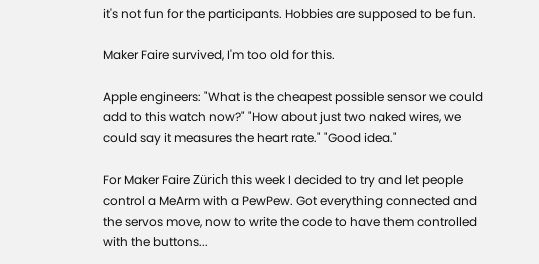it's not fun for the participants. Hobbies are supposed to be fun.

Maker Faire survived, I'm too old for this.

Apple engineers: "What is the cheapest possible sensor we could add to this watch now?" "How about just two naked wires, we could say it measures the heart rate." "Good idea."

For Maker Faire Zürich this week I decided to try and let people control a MeArm with a PewPew. Got everything connected and the servos move, now to write the code to have them controlled with the buttons...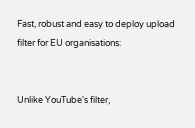Fast, robust and easy to deploy upload filter for EU organisations:


Unlike YouTube's filter,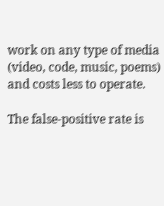work on any type of media (video, code, music, poems) and costs less to operate.

The false-positive rate is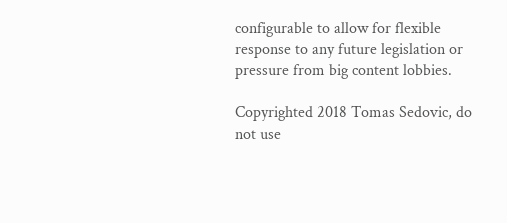configurable to allow for flexible response to any future legislation or pressure from big content lobbies.

Copyrighted 2018 Tomas Sedovic, do not use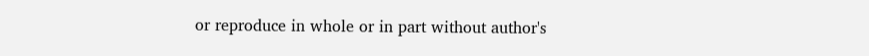or reproduce in whole or in part without author's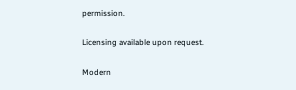permission.

Licensing available upon request.

Modern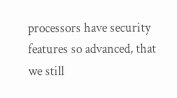processors have security features so advanced, that we still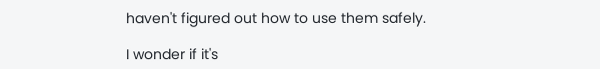haven't figured out how to use them safely.

I wonder if it's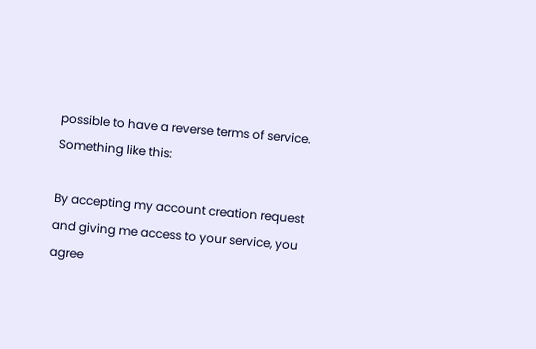possible to have a reverse terms of service. Something like this:

By accepting my account creation request and giving me access to your service, you agree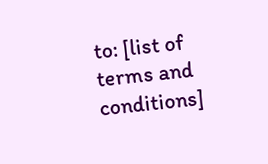to: [list of terms and conditions]